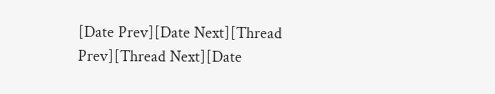[Date Prev][Date Next][Thread Prev][Thread Next][Date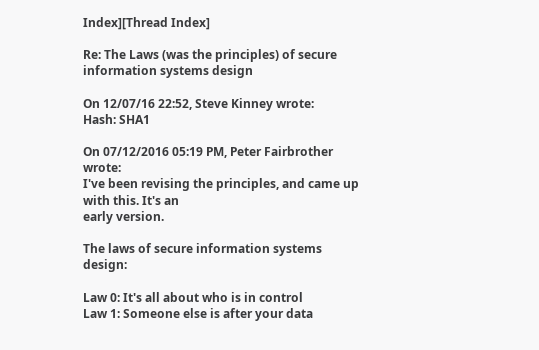Index][Thread Index]

Re: The Laws (was the principles) of secure information systems design

On 12/07/16 22:52, Steve Kinney wrote:
Hash: SHA1

On 07/12/2016 05:19 PM, Peter Fairbrother wrote:
I've been revising the principles, and came up with this. It's an
early version.

The laws of secure information systems design:

Law 0: It's all about who is in control
Law 1: Someone else is after your data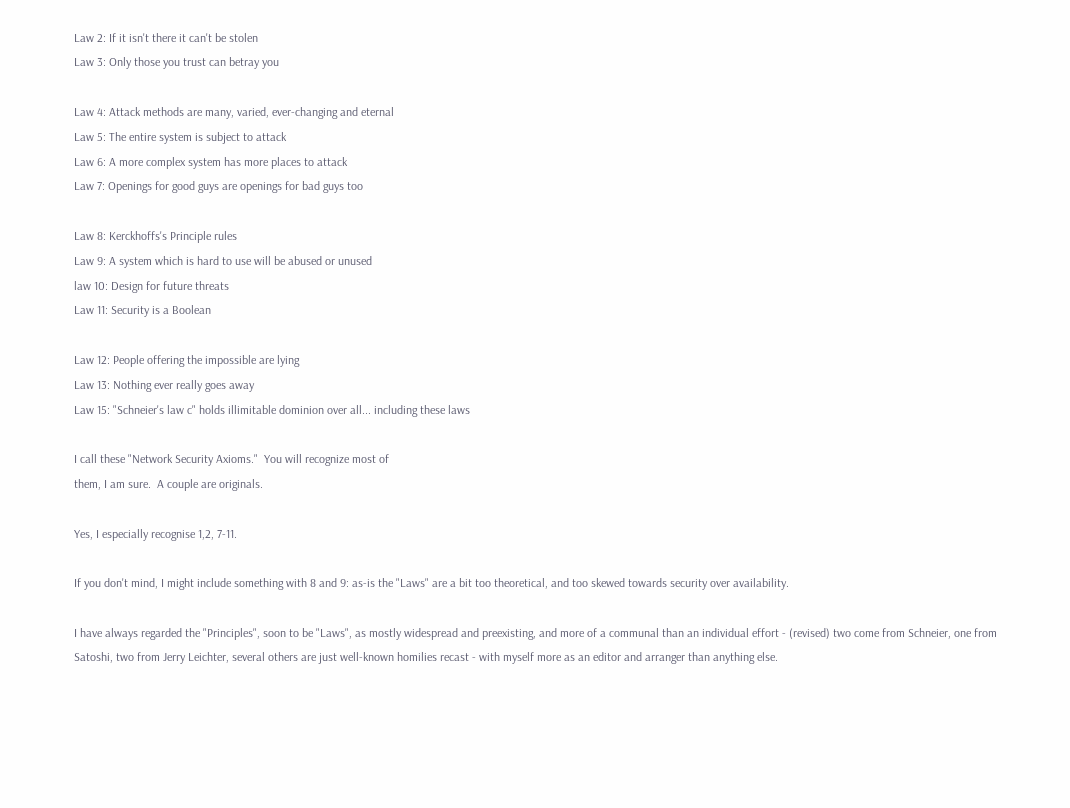Law 2: If it isn't there it can't be stolen
Law 3: Only those you trust can betray you

Law 4: Attack methods are many, varied, ever-changing and eternal
Law 5: The entire system is subject to attack
Law 6: A more complex system has more places to attack
Law 7: Openings for good guys are openings for bad guys too

Law 8: Kerckhoffs's Principle rules
Law 9: A system which is hard to use will be abused or unused
law 10: Design for future threats
Law 11: Security is a Boolean

Law 12: People offering the impossible are lying
Law 13: Nothing ever really goes away
Law 15: "Schneier's law c" holds illimitable dominion over all... including these laws

I call these "Network Security Axioms."  You will recognize most of
them, I am sure.  A couple are originals.

Yes, I especially recognise 1,2, 7-11.

If you don't mind, I might include something with 8 and 9: as-is the "Laws" are a bit too theoretical, and too skewed towards security over availability.

I have always regarded the "Principles", soon to be "Laws", as mostly widespread and preexisting, and more of a communal than an individual effort - (revised) two come from Schneier, one from Satoshi, two from Jerry Leichter, several others are just well-known homilies recast - with myself more as an editor and arranger than anything else.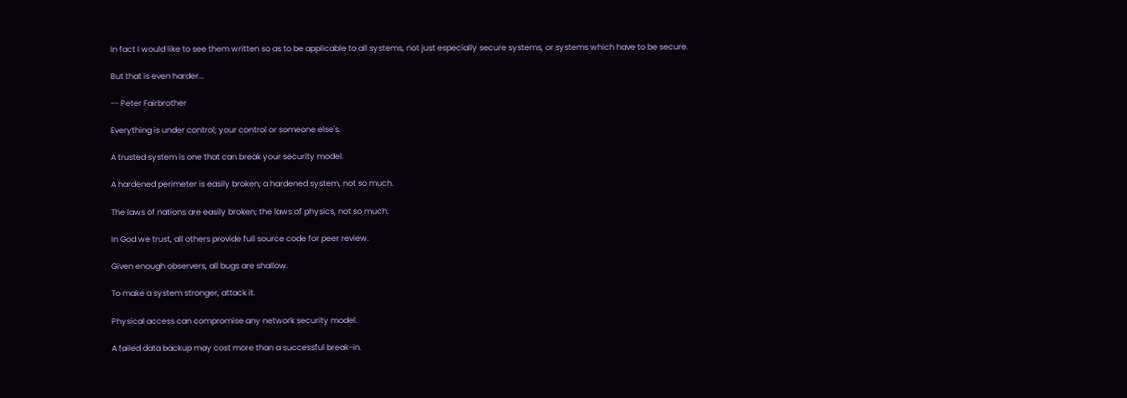In fact I would like to see them written so as to be applicable to all systems, not just especially secure systems, or systems which have to be secure.

But that is even harder...

-- Peter Fairbrother

Everything is under control; your control or someone else's.

A trusted system is one that can break your security model.

A hardened perimeter is easily broken; a hardened system, not so much.

The laws of nations are easily broken; the laws of physics, not so much.

In God we trust, all others provide full source code for peer review.

Given enough observers, all bugs are shallow.

To make a system stronger, attack it.

Physical access can compromise any network security model.

A failed data backup may cost more than a successful break-in.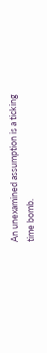An unexamined assumption is a ticking time bomb.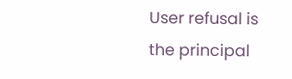User refusal is the principal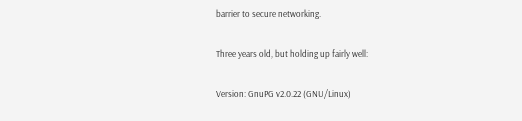barrier to secure networking.

Three years old, but holding up fairly well:

Version: GnuPG v2.0.22 (GNU/Linux)